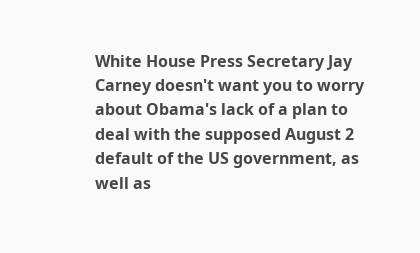White House Press Secretary Jay Carney doesn't want you to worry about Obama's lack of a plan to deal with the supposed August 2 default of the US government, as well as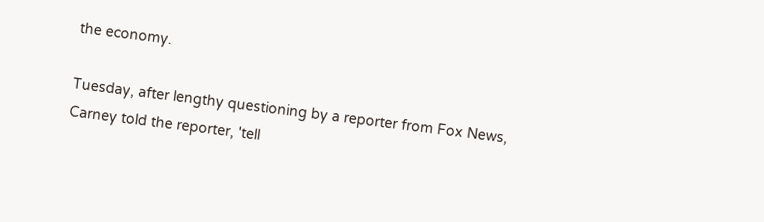the economy.

Tuesday, after lengthy questioning by a reporter from Fox News, Carney told the reporter, 'tell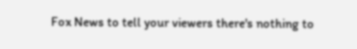Fox News to tell your viewers there's nothing to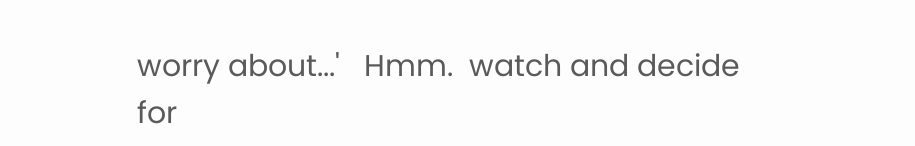worry about...'   Hmm.  watch and decide for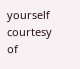yourself courtesy of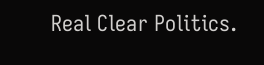Real Clear Politics.